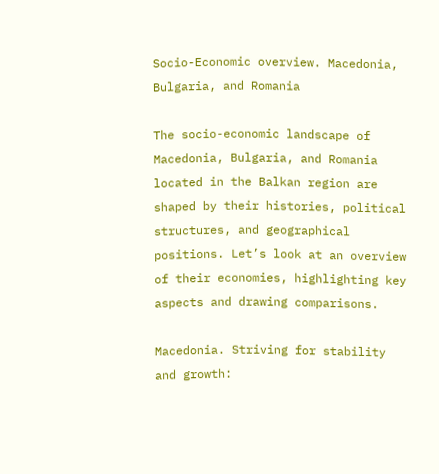Socio-Economic overview. Macedonia, Bulgaria, and Romania

The socio-economic landscape of Macedonia, Bulgaria, and Romania located in the Balkan region are shaped by their histories, political structures, and geographical positions. Let’s look at an overview of their economies, highlighting key aspects and drawing comparisons.

Macedonia. Striving for stability and growth: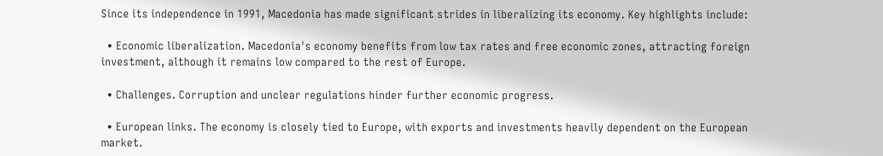Since its independence in 1991, Macedonia has made significant strides in liberalizing its economy. Key highlights include:

  • Economic liberalization. Macedonia's economy benefits from low tax rates and free economic zones, attracting foreign investment, although it remains low compared to the rest of Europe.

  • Challenges. Corruption and unclear regulations hinder further economic progress.

  • European links. The economy is closely tied to Europe, with exports and investments heavily dependent on the European market.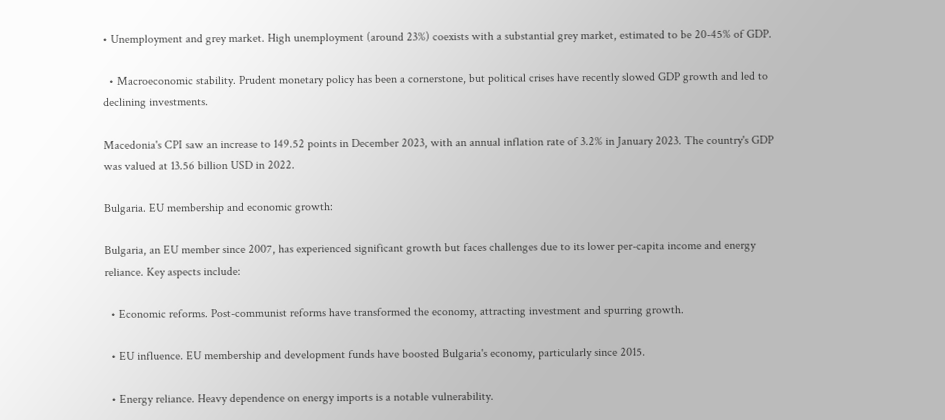• Unemployment and grey market. High unemployment (around 23%) coexists with a substantial grey market, estimated to be 20-45% of GDP.

  • Macroeconomic stability. Prudent monetary policy has been a cornerstone, but political crises have recently slowed GDP growth and led to declining investments.

Macedonia's CPI saw an increase to 149.52 points in December 2023, with an annual inflation rate of 3.2% in January 2023. The country's GDP was valued at 13.56 billion USD in 2022.

Bulgaria. EU membership and economic growth:

Bulgaria, an EU member since 2007, has experienced significant growth but faces challenges due to its lower per-capita income and energy reliance. Key aspects include:

  • Economic reforms. Post-communist reforms have transformed the economy, attracting investment and spurring growth.

  • EU influence. EU membership and development funds have boosted Bulgaria's economy, particularly since 2015.

  • Energy reliance. Heavy dependence on energy imports is a notable vulnerability.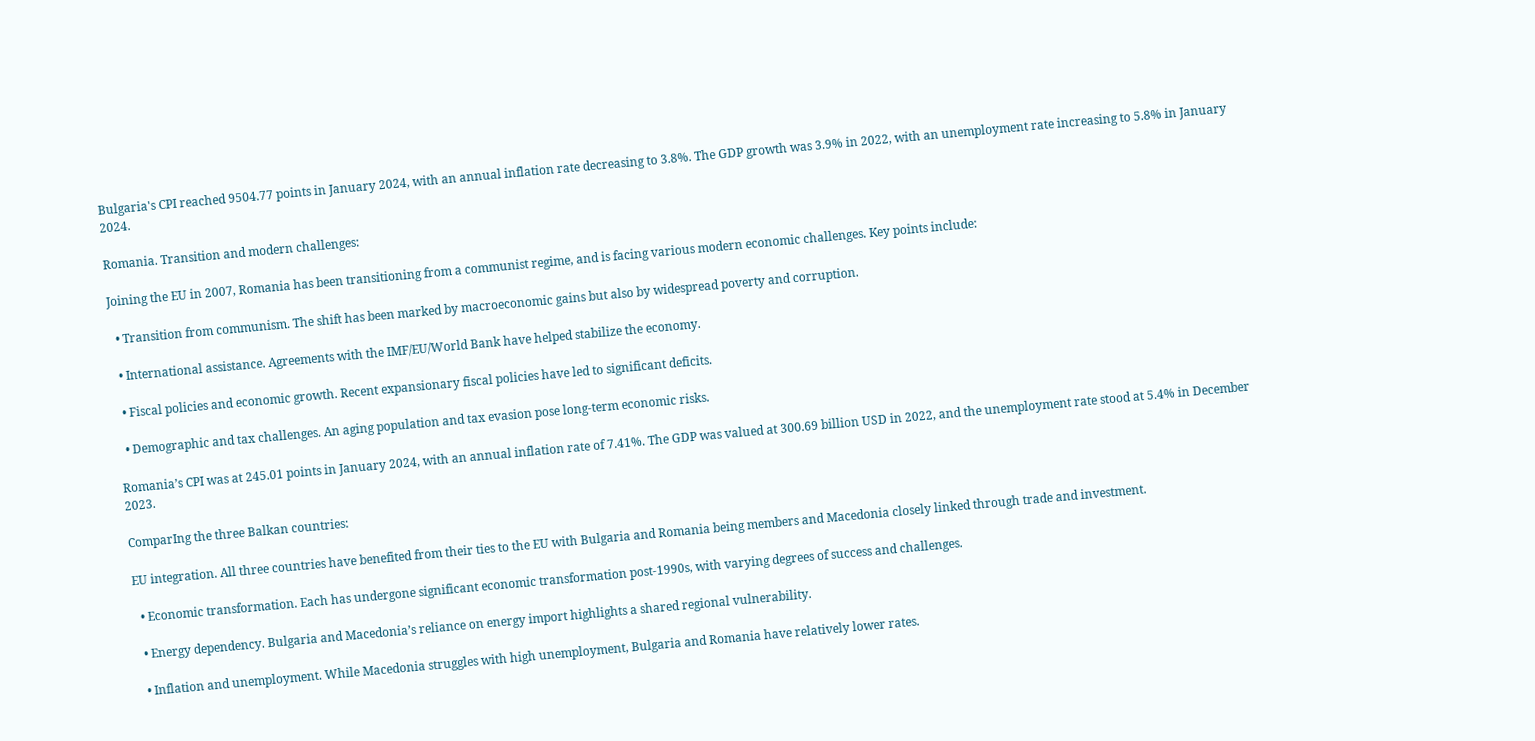Bulgaria's CPI reached 9504.77 points in January 2024, with an annual inflation rate decreasing to 3.8%. The GDP growth was 3.9% in 2022, with an unemployment rate increasing to 5.8% in January 2024.

Romania. Transition and modern challenges:

Joining the EU in 2007, Romania has been transitioning from a communist regime, and is facing various modern economic challenges. Key points include:

  • Transition from communism. The shift has been marked by macroeconomic gains but also by widespread poverty and corruption.

  • International assistance. Agreements with the IMF/EU/World Bank have helped stabilize the economy.

  • Fiscal policies and economic growth. Recent expansionary fiscal policies have led to significant deficits.

  • Demographic and tax challenges. An aging population and tax evasion pose long-term economic risks.

Romania’s CPI was at 245.01 points in January 2024, with an annual inflation rate of 7.41%. The GDP was valued at 300.69 billion USD in 2022, and the unemployment rate stood at 5.4% in December 2023.

ComparIng the three Balkan countries:

EU integration. All three countries have benefited from their ties to the EU with Bulgaria and Romania being members and Macedonia closely linked through trade and investment.

  • Economic transformation. Each has undergone significant economic transformation post-1990s, with varying degrees of success and challenges.

  • Energy dependency. Bulgaria and Macedonia’s reliance on energy import highlights a shared regional vulnerability.

  • Inflation and unemployment. While Macedonia struggles with high unemployment, Bulgaria and Romania have relatively lower rates.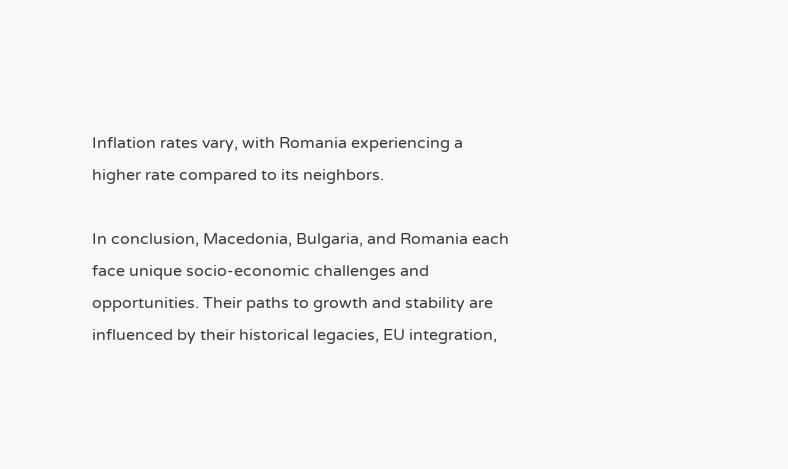Inflation rates vary, with Romania experiencing a higher rate compared to its neighbors.

In conclusion, Macedonia, Bulgaria, and Romania each face unique socio-economic challenges and opportunities. Their paths to growth and stability are influenced by their historical legacies, EU integration,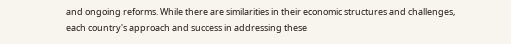and ongoing reforms. While there are similarities in their economic structures and challenges, each country's approach and success in addressing these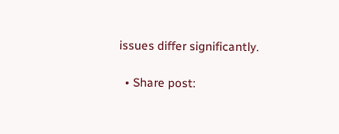issues differ significantly.

  • Share post: